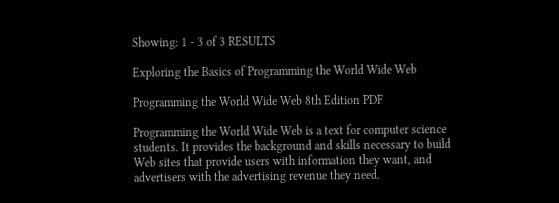Showing: 1 - 3 of 3 RESULTS

Exploring the Basics of Programming the World Wide Web

Programming the World Wide Web 8th Edition PDF

Programming the World Wide Web is a text for computer science students. It provides the background and skills necessary to build Web sites that provide users with information they want, and advertisers with the advertising revenue they need.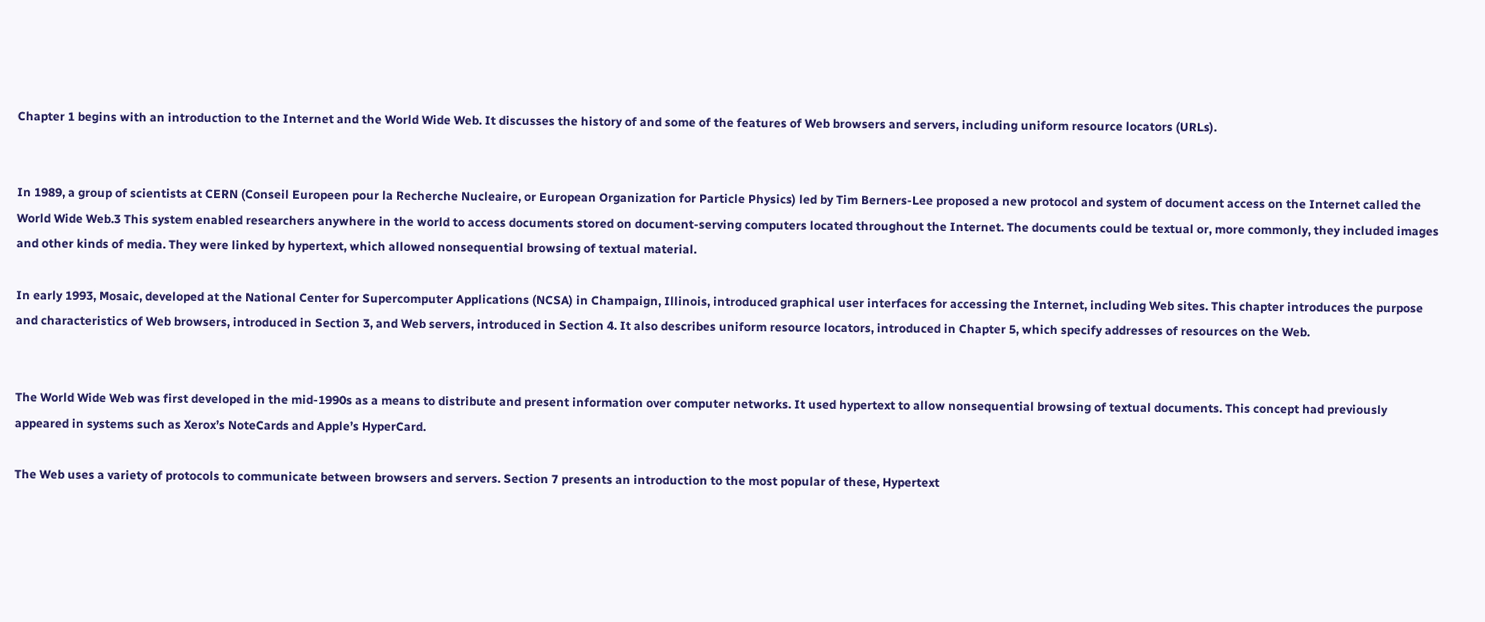Chapter 1 begins with an introduction to the Internet and the World Wide Web. It discusses the history of and some of the features of Web browsers and servers, including uniform resource locators (URLs).


In 1989, a group of scientists at CERN (Conseil Europeen pour la Recherche Nucleaire, or European Organization for Particle Physics) led by Tim Berners-Lee proposed a new protocol and system of document access on the Internet called the World Wide Web.3 This system enabled researchers anywhere in the world to access documents stored on document-serving computers located throughout the Internet. The documents could be textual or, more commonly, they included images and other kinds of media. They were linked by hypertext, which allowed nonsequential browsing of textual material.

In early 1993, Mosaic, developed at the National Center for Supercomputer Applications (NCSA) in Champaign, Illinois, introduced graphical user interfaces for accessing the Internet, including Web sites. This chapter introduces the purpose and characteristics of Web browsers, introduced in Section 3, and Web servers, introduced in Section 4. It also describes uniform resource locators, introduced in Chapter 5, which specify addresses of resources on the Web.


The World Wide Web was first developed in the mid-1990s as a means to distribute and present information over computer networks. It used hypertext to allow nonsequential browsing of textual documents. This concept had previously appeared in systems such as Xerox’s NoteCards and Apple’s HyperCard.

The Web uses a variety of protocols to communicate between browsers and servers. Section 7 presents an introduction to the most popular of these, Hypertext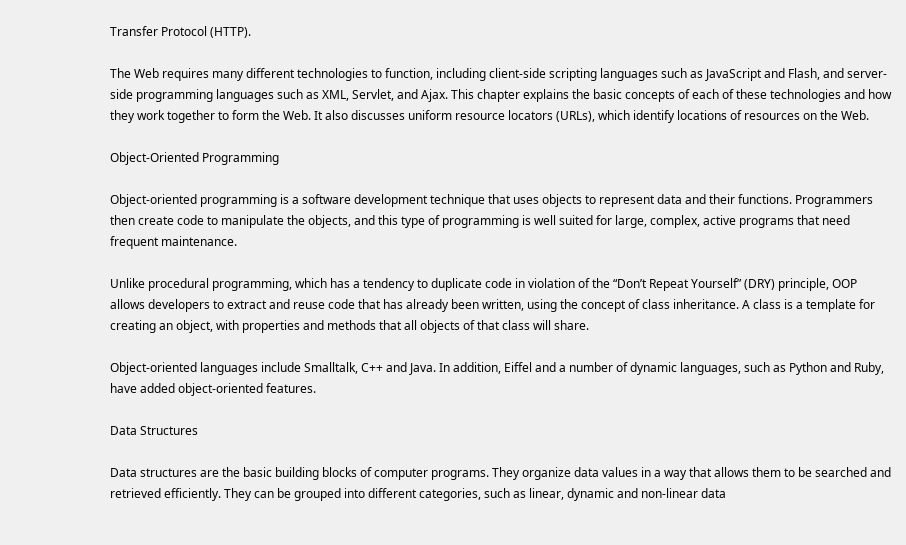Transfer Protocol (HTTP).

The Web requires many different technologies to function, including client-side scripting languages such as JavaScript and Flash, and server-side programming languages such as XML, Servlet, and Ajax. This chapter explains the basic concepts of each of these technologies and how they work together to form the Web. It also discusses uniform resource locators (URLs), which identify locations of resources on the Web.

Object-Oriented Programming

Object-oriented programming is a software development technique that uses objects to represent data and their functions. Programmers then create code to manipulate the objects, and this type of programming is well suited for large, complex, active programs that need frequent maintenance.

Unlike procedural programming, which has a tendency to duplicate code in violation of the “Don’t Repeat Yourself” (DRY) principle, OOP allows developers to extract and reuse code that has already been written, using the concept of class inheritance. A class is a template for creating an object, with properties and methods that all objects of that class will share.

Object-oriented languages include Smalltalk, C++ and Java. In addition, Eiffel and a number of dynamic languages, such as Python and Ruby, have added object-oriented features.

Data Structures

Data structures are the basic building blocks of computer programs. They organize data values in a way that allows them to be searched and retrieved efficiently. They can be grouped into different categories, such as linear, dynamic and non-linear data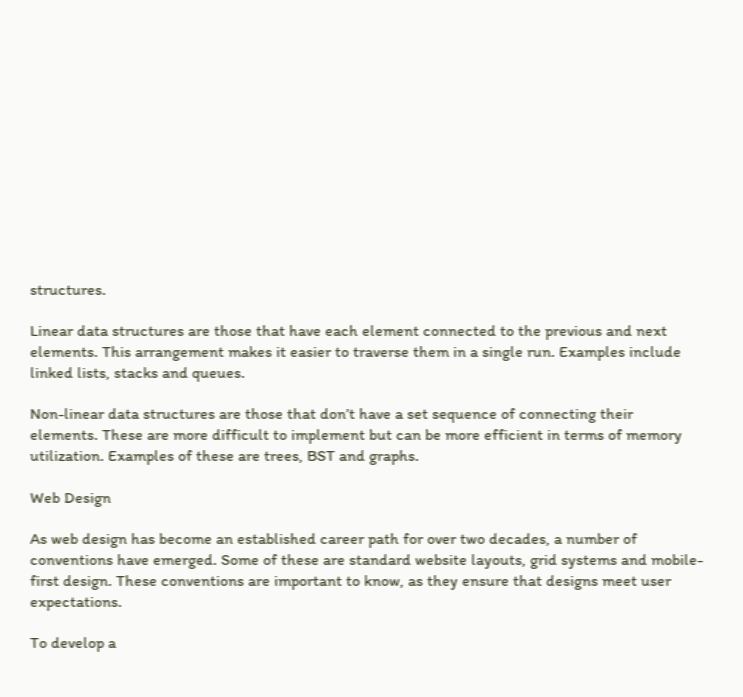structures.

Linear data structures are those that have each element connected to the previous and next elements. This arrangement makes it easier to traverse them in a single run. Examples include linked lists, stacks and queues.

Non-linear data structures are those that don’t have a set sequence of connecting their elements. These are more difficult to implement but can be more efficient in terms of memory utilization. Examples of these are trees, BST and graphs.

Web Design

As web design has become an established career path for over two decades, a number of conventions have emerged. Some of these are standard website layouts, grid systems and mobile-first design. These conventions are important to know, as they ensure that designs meet user expectations.

To develop a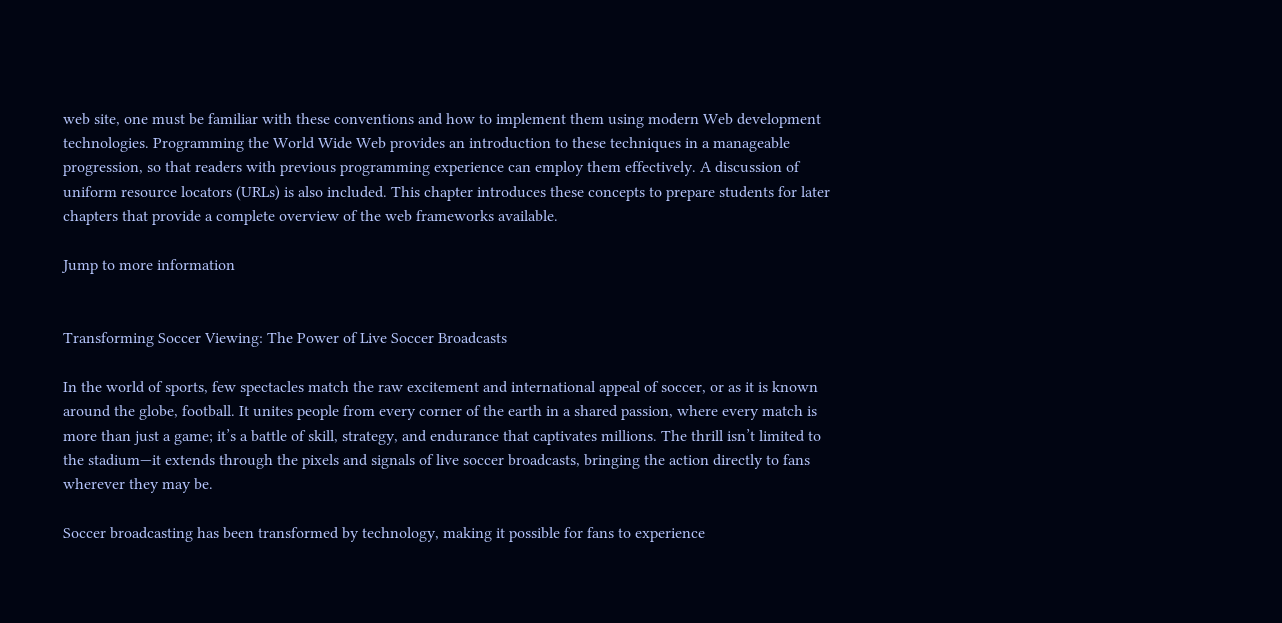web site, one must be familiar with these conventions and how to implement them using modern Web development technologies. Programming the World Wide Web provides an introduction to these techniques in a manageable progression, so that readers with previous programming experience can employ them effectively. A discussion of uniform resource locators (URLs) is also included. This chapter introduces these concepts to prepare students for later chapters that provide a complete overview of the web frameworks available.

Jump to more information


Transforming Soccer Viewing: The Power of Live Soccer Broadcasts

In the world of sports, few spectacles match the raw excitement and international appeal of soccer, or as it is known around the globe, football. It unites people from every corner of the earth in a shared passion, where every match is more than just a game; it’s a battle of skill, strategy, and endurance that captivates millions. The thrill isn’t limited to the stadium—it extends through the pixels and signals of live soccer broadcasts, bringing the action directly to fans wherever they may be.

Soccer broadcasting has been transformed by technology, making it possible for fans to experience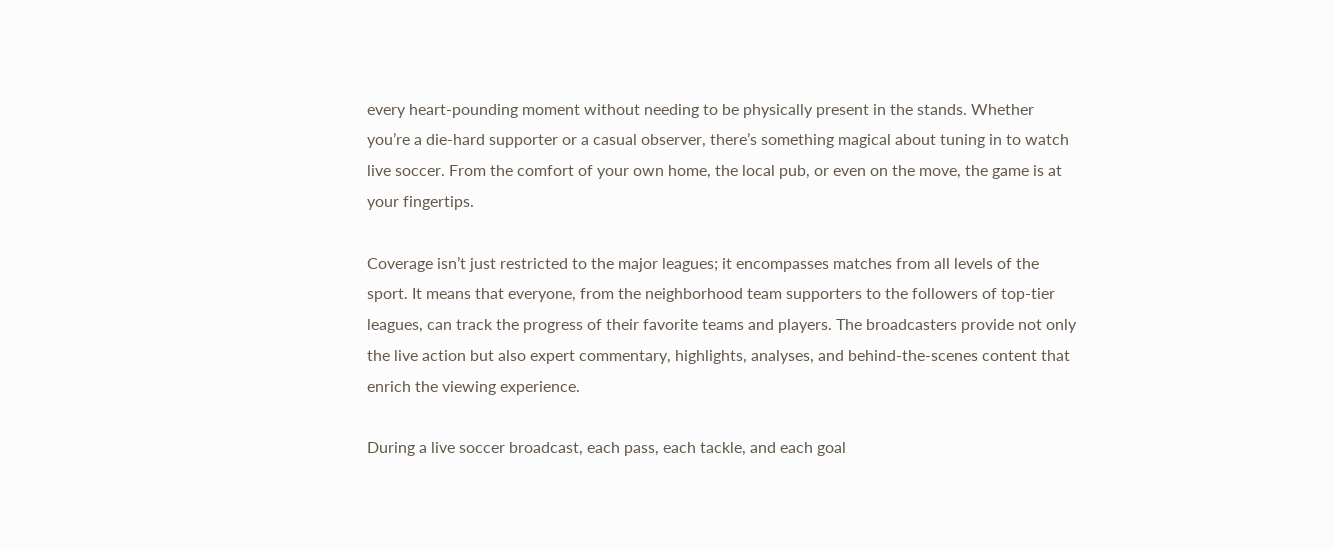every heart-pounding moment without needing to be physically present in the stands. Whether you’re a die-hard supporter or a casual observer, there’s something magical about tuning in to watch live soccer. From the comfort of your own home, the local pub, or even on the move, the game is at your fingertips.

Coverage isn’t just restricted to the major leagues; it encompasses matches from all levels of the sport. It means that everyone, from the neighborhood team supporters to the followers of top-tier leagues, can track the progress of their favorite teams and players. The broadcasters provide not only the live action but also expert commentary, highlights, analyses, and behind-the-scenes content that enrich the viewing experience.

During a live soccer broadcast, each pass, each tackle, and each goal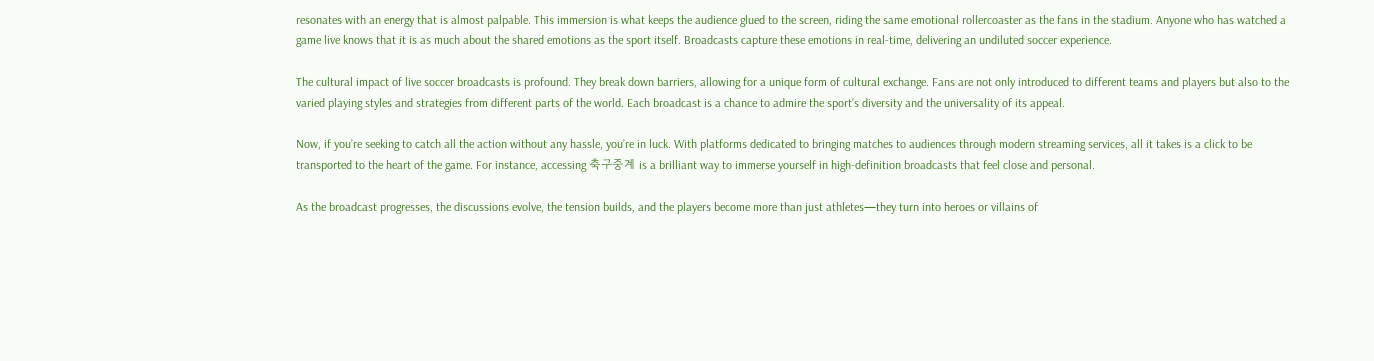resonates with an energy that is almost palpable. This immersion is what keeps the audience glued to the screen, riding the same emotional rollercoaster as the fans in the stadium. Anyone who has watched a game live knows that it is as much about the shared emotions as the sport itself. Broadcasts capture these emotions in real-time, delivering an undiluted soccer experience.

The cultural impact of live soccer broadcasts is profound. They break down barriers, allowing for a unique form of cultural exchange. Fans are not only introduced to different teams and players but also to the varied playing styles and strategies from different parts of the world. Each broadcast is a chance to admire the sport’s diversity and the universality of its appeal.

Now, if you’re seeking to catch all the action without any hassle, you’re in luck. With platforms dedicated to bringing matches to audiences through modern streaming services, all it takes is a click to be transported to the heart of the game. For instance, accessing 축구중계 is a brilliant way to immerse yourself in high-definition broadcasts that feel close and personal.

As the broadcast progresses, the discussions evolve, the tension builds, and the players become more than just athletes—they turn into heroes or villains of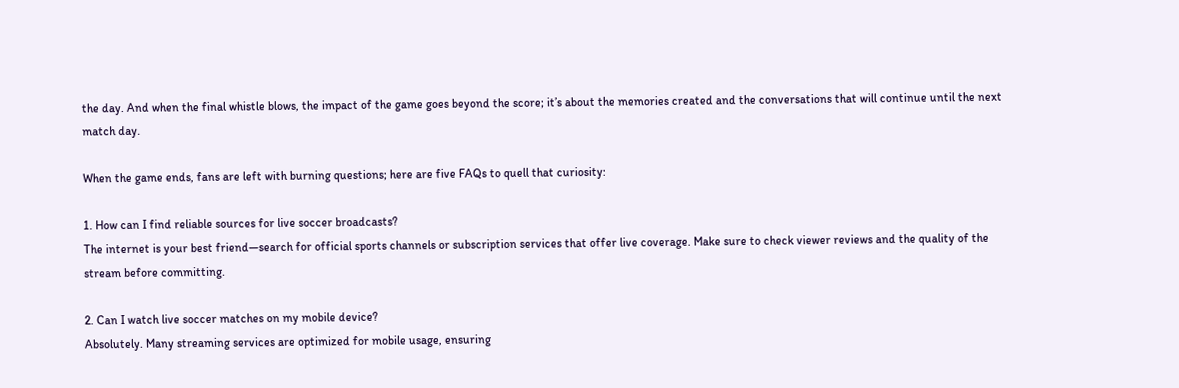the day. And when the final whistle blows, the impact of the game goes beyond the score; it’s about the memories created and the conversations that will continue until the next match day.

When the game ends, fans are left with burning questions; here are five FAQs to quell that curiosity:

1. How can I find reliable sources for live soccer broadcasts?
The internet is your best friend—search for official sports channels or subscription services that offer live coverage. Make sure to check viewer reviews and the quality of the stream before committing.

2. Can I watch live soccer matches on my mobile device?
Absolutely. Many streaming services are optimized for mobile usage, ensuring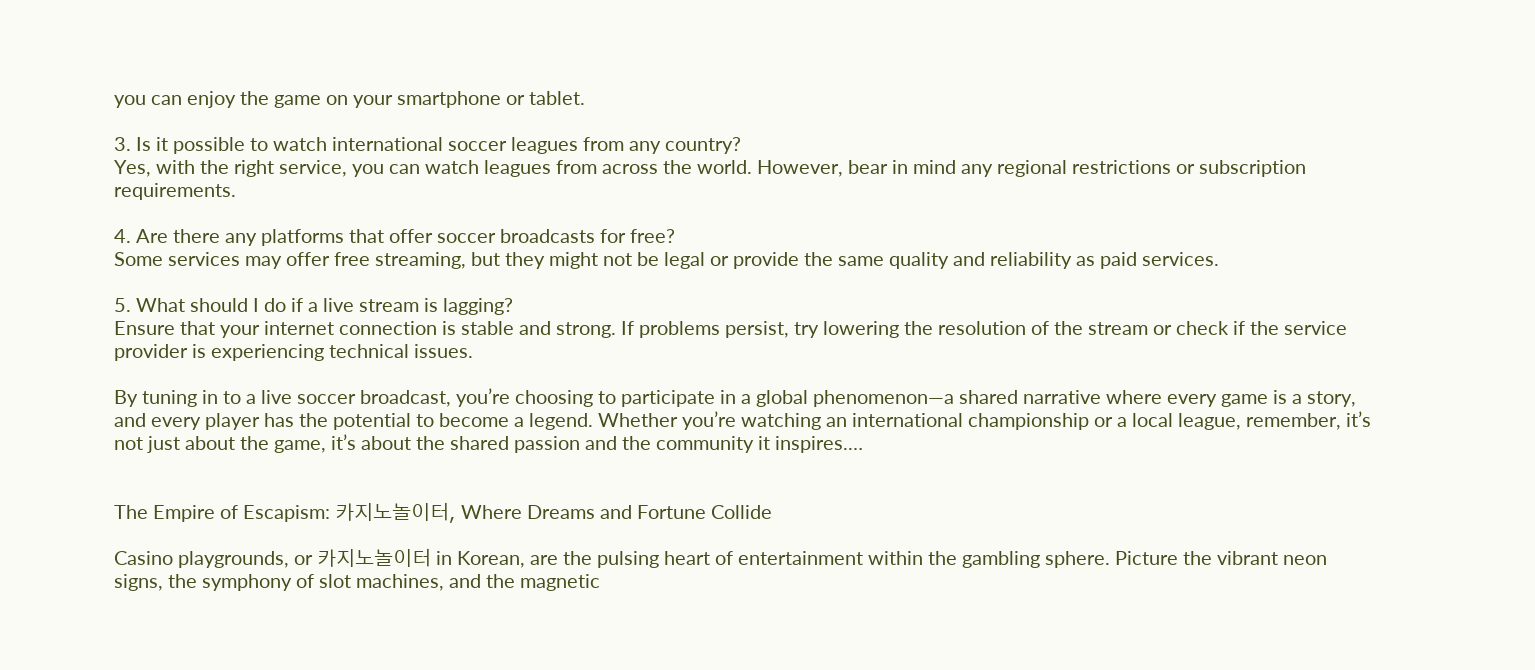you can enjoy the game on your smartphone or tablet.

3. Is it possible to watch international soccer leagues from any country?
Yes, with the right service, you can watch leagues from across the world. However, bear in mind any regional restrictions or subscription requirements.

4. Are there any platforms that offer soccer broadcasts for free?
Some services may offer free streaming, but they might not be legal or provide the same quality and reliability as paid services.

5. What should I do if a live stream is lagging?
Ensure that your internet connection is stable and strong. If problems persist, try lowering the resolution of the stream or check if the service provider is experiencing technical issues.

By tuning in to a live soccer broadcast, you’re choosing to participate in a global phenomenon—a shared narrative where every game is a story, and every player has the potential to become a legend. Whether you’re watching an international championship or a local league, remember, it’s not just about the game, it’s about the shared passion and the community it inspires.…


The Empire of Escapism: 카지노놀이터, Where Dreams and Fortune Collide

Casino playgrounds, or 카지노놀이터 in Korean, are the pulsing heart of entertainment within the gambling sphere. Picture the vibrant neon signs, the symphony of slot machines, and the magnetic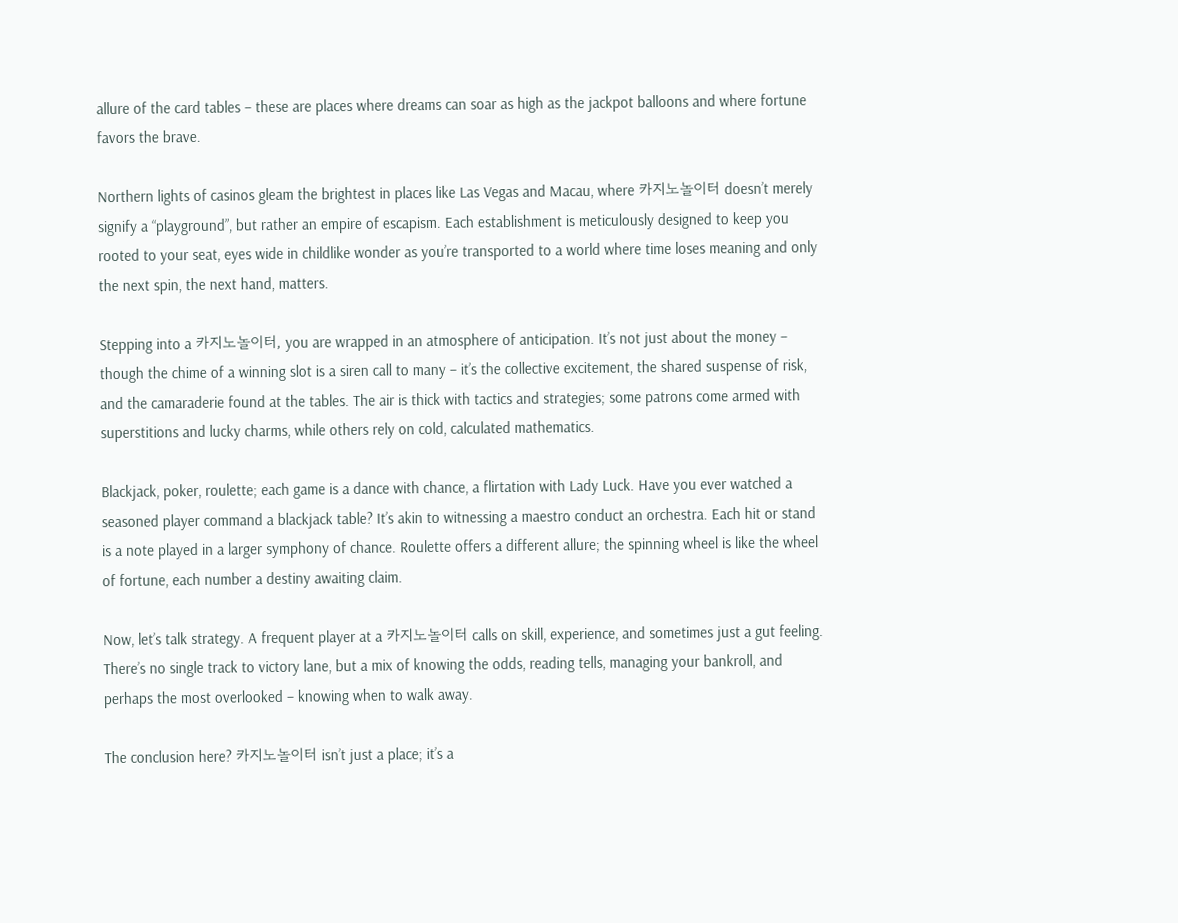allure of the card tables – these are places where dreams can soar as high as the jackpot balloons and where fortune favors the brave.

Northern lights of casinos gleam the brightest in places like Las Vegas and Macau, where 카지노놀이터 doesn’t merely signify a “playground”, but rather an empire of escapism. Each establishment is meticulously designed to keep you rooted to your seat, eyes wide in childlike wonder as you’re transported to a world where time loses meaning and only the next spin, the next hand, matters.

Stepping into a 카지노놀이터, you are wrapped in an atmosphere of anticipation. It’s not just about the money – though the chime of a winning slot is a siren call to many – it’s the collective excitement, the shared suspense of risk, and the camaraderie found at the tables. The air is thick with tactics and strategies; some patrons come armed with superstitions and lucky charms, while others rely on cold, calculated mathematics.

Blackjack, poker, roulette; each game is a dance with chance, a flirtation with Lady Luck. Have you ever watched a seasoned player command a blackjack table? It’s akin to witnessing a maestro conduct an orchestra. Each hit or stand is a note played in a larger symphony of chance. Roulette offers a different allure; the spinning wheel is like the wheel of fortune, each number a destiny awaiting claim.

Now, let’s talk strategy. A frequent player at a 카지노놀이터 calls on skill, experience, and sometimes just a gut feeling. There’s no single track to victory lane, but a mix of knowing the odds, reading tells, managing your bankroll, and perhaps the most overlooked – knowing when to walk away.

The conclusion here? 카지노놀이터 isn’t just a place; it’s a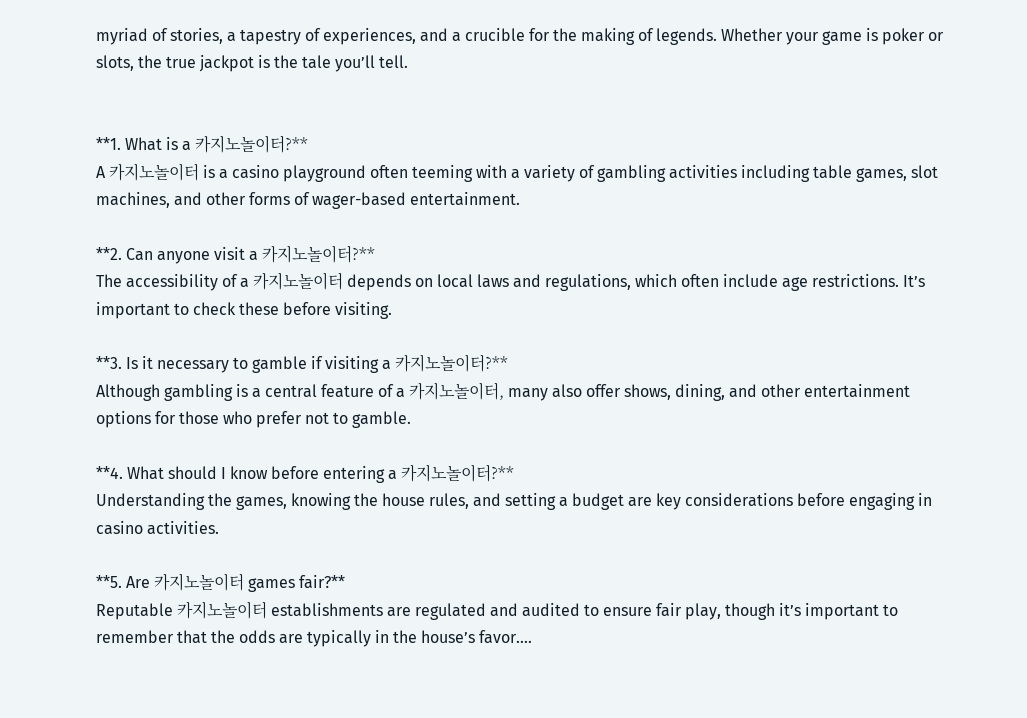myriad of stories, a tapestry of experiences, and a crucible for the making of legends. Whether your game is poker or slots, the true jackpot is the tale you’ll tell.


**1. What is a 카지노놀이터?**
A 카지노놀이터 is a casino playground often teeming with a variety of gambling activities including table games, slot machines, and other forms of wager-based entertainment.

**2. Can anyone visit a 카지노놀이터?**
The accessibility of a 카지노놀이터 depends on local laws and regulations, which often include age restrictions. It’s important to check these before visiting.

**3. Is it necessary to gamble if visiting a 카지노놀이터?**
Although gambling is a central feature of a 카지노놀이터, many also offer shows, dining, and other entertainment options for those who prefer not to gamble.

**4. What should I know before entering a 카지노놀이터?**
Understanding the games, knowing the house rules, and setting a budget are key considerations before engaging in casino activities.

**5. Are 카지노놀이터 games fair?**
Reputable 카지노놀이터 establishments are regulated and audited to ensure fair play, though it’s important to remember that the odds are typically in the house’s favor.…